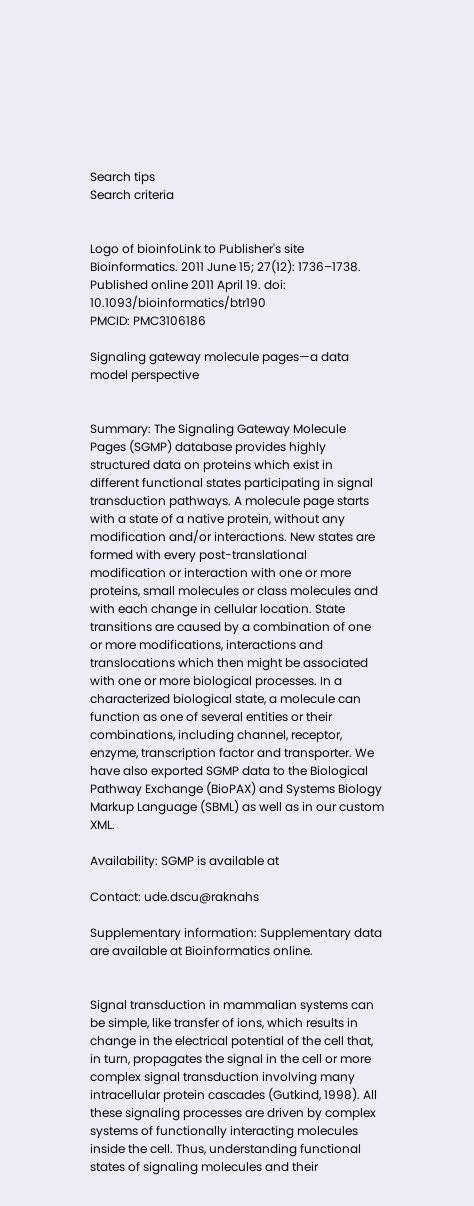Search tips
Search criteria


Logo of bioinfoLink to Publisher's site
Bioinformatics. 2011 June 15; 27(12): 1736–1738.
Published online 2011 April 19. doi:  10.1093/bioinformatics/btr190
PMCID: PMC3106186

Signaling gateway molecule pages—a data model perspective


Summary: The Signaling Gateway Molecule Pages (SGMP) database provides highly structured data on proteins which exist in different functional states participating in signal transduction pathways. A molecule page starts with a state of a native protein, without any modification and/or interactions. New states are formed with every post-translational modification or interaction with one or more proteins, small molecules or class molecules and with each change in cellular location. State transitions are caused by a combination of one or more modifications, interactions and translocations which then might be associated with one or more biological processes. In a characterized biological state, a molecule can function as one of several entities or their combinations, including channel, receptor, enzyme, transcription factor and transporter. We have also exported SGMP data to the Biological Pathway Exchange (BioPAX) and Systems Biology Markup Language (SBML) as well as in our custom XML.

Availability: SGMP is available at

Contact: ude.dscu@raknahs

Supplementary information: Supplementary data are available at Bioinformatics online.


Signal transduction in mammalian systems can be simple, like transfer of ions, which results in change in the electrical potential of the cell that, in turn, propagates the signal in the cell or more complex signal transduction involving many intracellular protein cascades (Gutkind, 1998). All these signaling processes are driven by complex systems of functionally interacting molecules inside the cell. Thus, understanding functional states of signaling molecules and their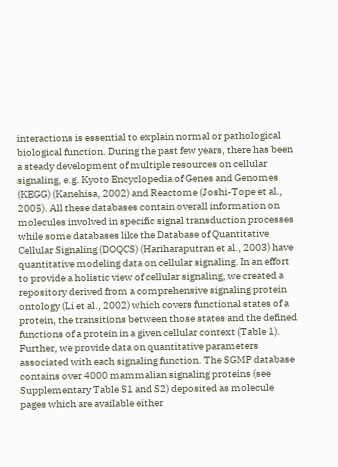interactions is essential to explain normal or pathological biological function. During the past few years, there has been a steady development of multiple resources on cellular signaling, e.g. Kyoto Encyclopedia of Genes and Genomes (KEGG) (Kanehisa, 2002) and Reactome (Joshi-Tope et al., 2005). All these databases contain overall information on molecules involved in specific signal transduction processes while some databases like the Database of Quantitative Cellular Signaling (DOQCS) (Hariharaputran et al., 2003) have quantitative modeling data on cellular signaling. In an effort to provide a holistic view of cellular signaling, we created a repository derived from a comprehensive signaling protein ontology (Li et al., 2002) which covers functional states of a protein, the transitions between those states and the defined functions of a protein in a given cellular context (Table 1). Further, we provide data on quantitative parameters associated with each signaling function. The SGMP database contains over 4000 mammalian signaling proteins (see Supplementary Table S1 and S2) deposited as molecule pages which are available either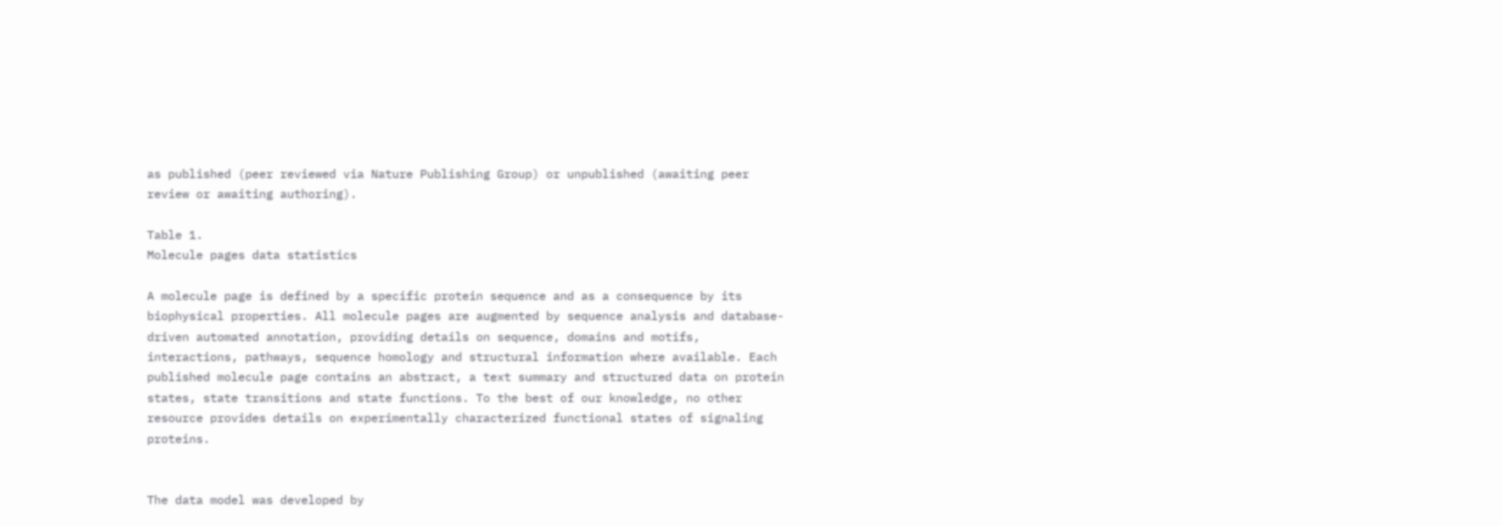as published (peer reviewed via Nature Publishing Group) or unpublished (awaiting peer review or awaiting authoring).

Table 1.
Molecule pages data statistics

A molecule page is defined by a specific protein sequence and as a consequence by its biophysical properties. All molecule pages are augmented by sequence analysis and database-driven automated annotation, providing details on sequence, domains and motifs, interactions, pathways, sequence homology and structural information where available. Each published molecule page contains an abstract, a text summary and structured data on protein states, state transitions and state functions. To the best of our knowledge, no other resource provides details on experimentally characterized functional states of signaling proteins.


The data model was developed by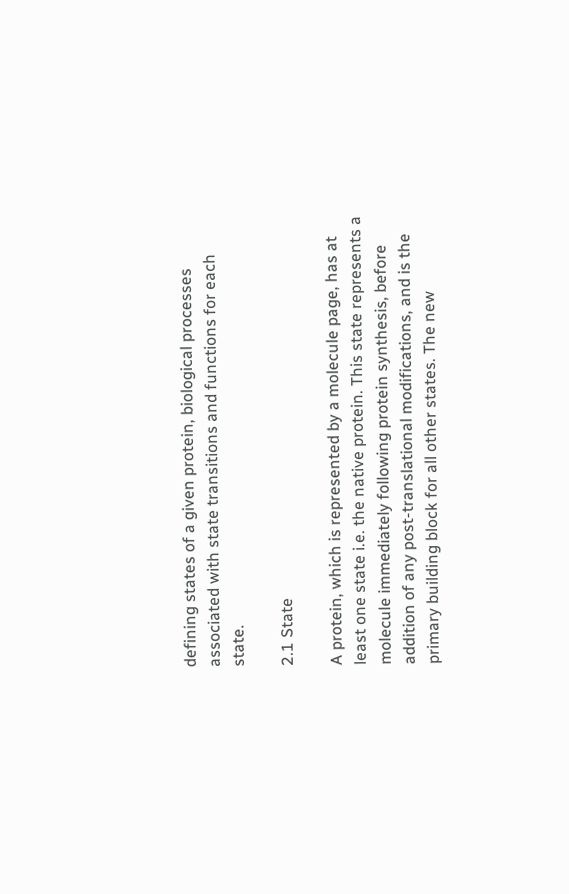defining states of a given protein, biological processes associated with state transitions and functions for each state.

2.1 State

A protein, which is represented by a molecule page, has at least one state i.e. the native protein. This state represents a molecule immediately following protein synthesis, before addition of any post-translational modifications, and is the primary building block for all other states. The new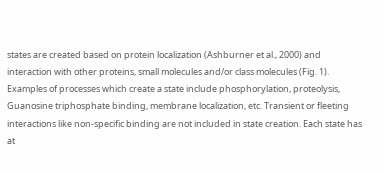states are created based on protein localization (Ashburner et al., 2000) and interaction with other proteins, small molecules and/or class molecules (Fig. 1). Examples of processes which create a state include phosphorylation, proteolysis, Guanosine triphosphate binding, membrane localization, etc. Transient or fleeting interactions like non-specific binding are not included in state creation. Each state has at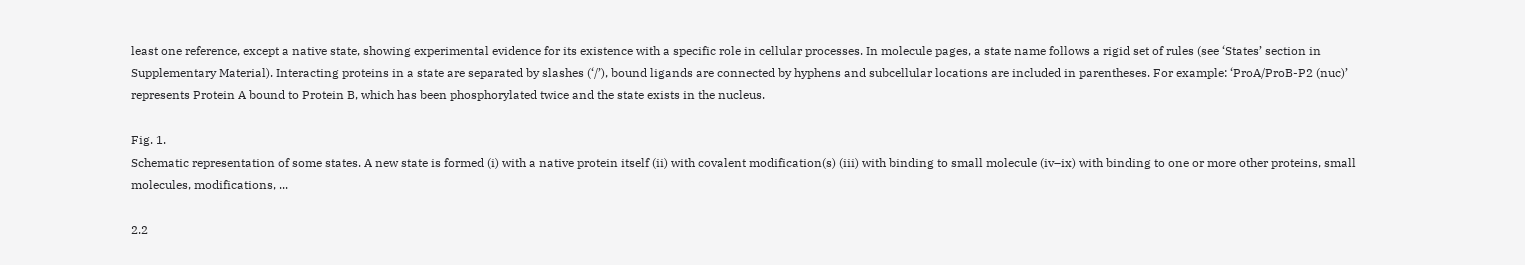least one reference, except a native state, showing experimental evidence for its existence with a specific role in cellular processes. In molecule pages, a state name follows a rigid set of rules (see ‘States’ section in Supplementary Material). Interacting proteins in a state are separated by slashes (‘/’), bound ligands are connected by hyphens and subcellular locations are included in parentheses. For example: ‘ProA/ProB-P2 (nuc)’ represents Protein A bound to Protein B, which has been phosphorylated twice and the state exists in the nucleus.

Fig. 1.
Schematic representation of some states. A new state is formed (i) with a native protein itself (ii) with covalent modification(s) (iii) with binding to small molecule (iv–ix) with binding to one or more other proteins, small molecules, modifications, ...

2.2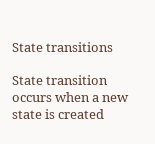State transitions

State transition occurs when a new state is created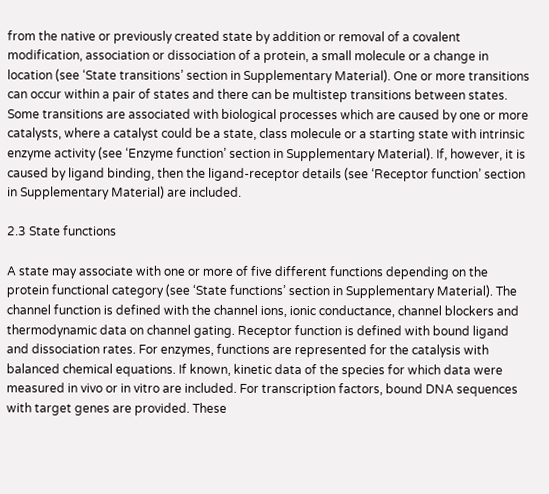from the native or previously created state by addition or removal of a covalent modification, association or dissociation of a protein, a small molecule or a change in location (see ‘State transitions’ section in Supplementary Material). One or more transitions can occur within a pair of states and there can be multistep transitions between states. Some transitions are associated with biological processes which are caused by one or more catalysts, where a catalyst could be a state, class molecule or a starting state with intrinsic enzyme activity (see ‘Enzyme function’ section in Supplementary Material). If, however, it is caused by ligand binding, then the ligand-receptor details (see ‘Receptor function’ section in Supplementary Material) are included.

2.3 State functions

A state may associate with one or more of five different functions depending on the protein functional category (see ‘State functions’ section in Supplementary Material). The channel function is defined with the channel ions, ionic conductance, channel blockers and thermodynamic data on channel gating. Receptor function is defined with bound ligand and dissociation rates. For enzymes, functions are represented for the catalysis with balanced chemical equations. If known, kinetic data of the species for which data were measured in vivo or in vitro are included. For transcription factors, bound DNA sequences with target genes are provided. These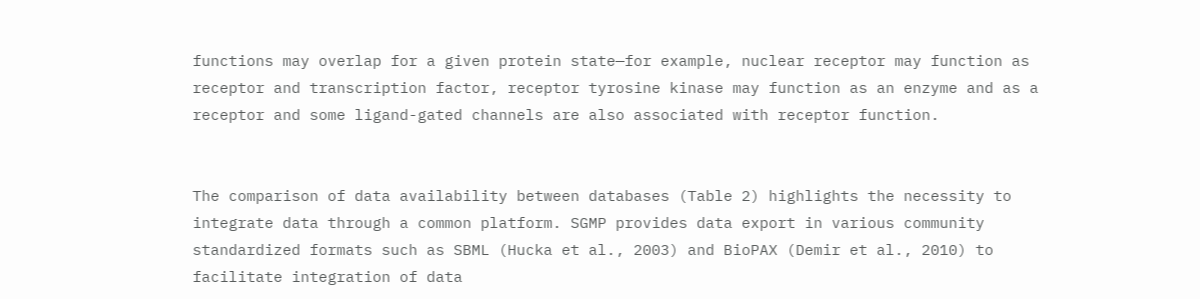functions may overlap for a given protein state—for example, nuclear receptor may function as receptor and transcription factor, receptor tyrosine kinase may function as an enzyme and as a receptor and some ligand-gated channels are also associated with receptor function.


The comparison of data availability between databases (Table 2) highlights the necessity to integrate data through a common platform. SGMP provides data export in various community standardized formats such as SBML (Hucka et al., 2003) and BioPAX (Demir et al., 2010) to facilitate integration of data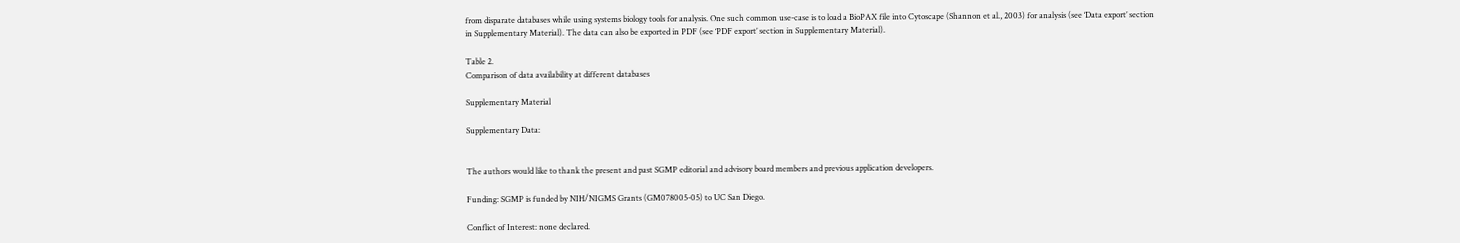from disparate databases while using systems biology tools for analysis. One such common use-case is to load a BioPAX file into Cytoscape (Shannon et al., 2003) for analysis (see ‘Data export’ section in Supplementary Material). The data can also be exported in PDF (see ‘PDF export’ section in Supplementary Material).

Table 2.
Comparison of data availability at different databases

Supplementary Material

Supplementary Data:


The authors would like to thank the present and past SGMP editorial and advisory board members and previous application developers.

Funding: SGMP is funded by NIH/NIGMS Grants (GM078005-05) to UC San Diego.

Conflict of Interest: none declared.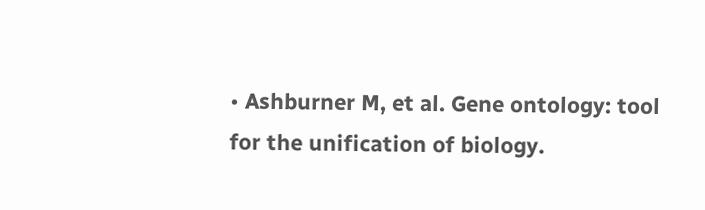• Ashburner M, et al. Gene ontology: tool for the unification of biology.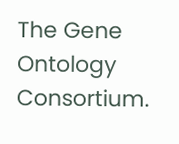The Gene Ontology Consortium.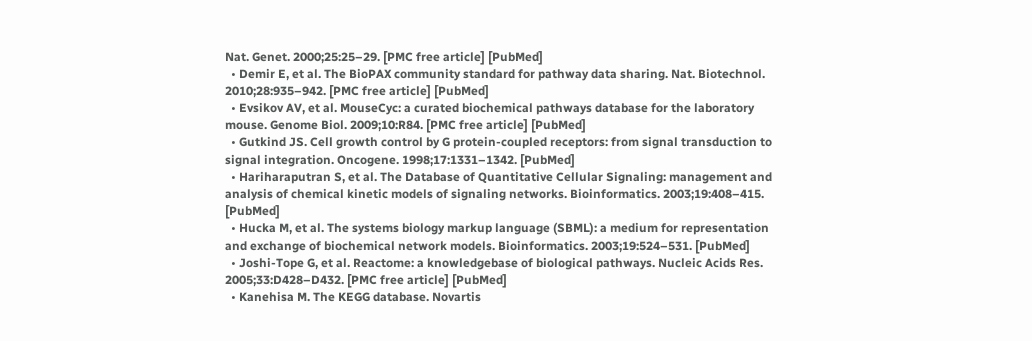Nat. Genet. 2000;25:25–29. [PMC free article] [PubMed]
  • Demir E, et al. The BioPAX community standard for pathway data sharing. Nat. Biotechnol. 2010;28:935–942. [PMC free article] [PubMed]
  • Evsikov AV, et al. MouseCyc: a curated biochemical pathways database for the laboratory mouse. Genome Biol. 2009;10:R84. [PMC free article] [PubMed]
  • Gutkind JS. Cell growth control by G protein-coupled receptors: from signal transduction to signal integration. Oncogene. 1998;17:1331–1342. [PubMed]
  • Hariharaputran S, et al. The Database of Quantitative Cellular Signaling: management and analysis of chemical kinetic models of signaling networks. Bioinformatics. 2003;19:408–415. [PubMed]
  • Hucka M, et al. The systems biology markup language (SBML): a medium for representation and exchange of biochemical network models. Bioinformatics. 2003;19:524–531. [PubMed]
  • Joshi-Tope G, et al. Reactome: a knowledgebase of biological pathways. Nucleic Acids Res. 2005;33:D428–D432. [PMC free article] [PubMed]
  • Kanehisa M. The KEGG database. Novartis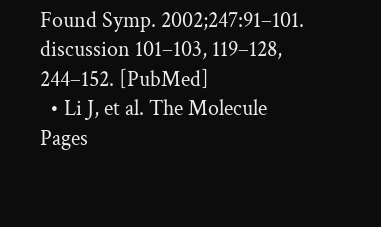Found Symp. 2002;247:91–101. discussion 101–103, 119–128, 244–152. [PubMed]
  • Li J, et al. The Molecule Pages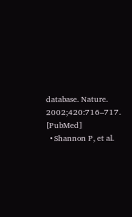database. Nature. 2002;420:716–717. [PubMed]
  • Shannon P, et al.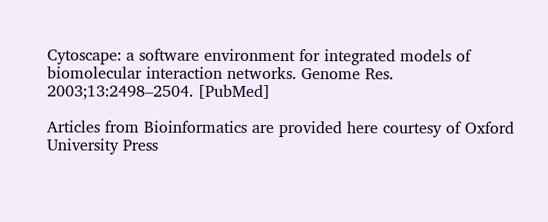Cytoscape: a software environment for integrated models of biomolecular interaction networks. Genome Res. 2003;13:2498–2504. [PubMed]

Articles from Bioinformatics are provided here courtesy of Oxford University Press